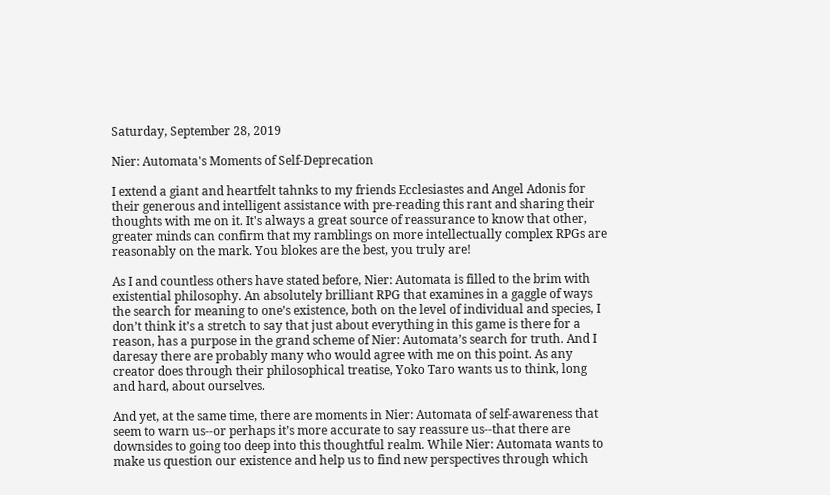Saturday, September 28, 2019

Nier: Automata's Moments of Self-Deprecation

I extend a giant and heartfelt tahnks to my friends Ecclesiastes and Angel Adonis for their generous and intelligent assistance with pre-reading this rant and sharing their thoughts with me on it. It's always a great source of reassurance to know that other, greater minds can confirm that my ramblings on more intellectually complex RPGs are reasonably on the mark. You blokes are the best, you truly are!

As I and countless others have stated before, Nier: Automata is filled to the brim with existential philosophy. An absolutely brilliant RPG that examines in a gaggle of ways the search for meaning to one’s existence, both on the level of individual and species, I don’t think it’s a stretch to say that just about everything in this game is there for a reason, has a purpose in the grand scheme of Nier: Automata’s search for truth. And I daresay there are probably many who would agree with me on this point. As any creator does through their philosophical treatise, Yoko Taro wants us to think, long and hard, about ourselves.

And yet, at the same time, there are moments in Nier: Automata of self-awareness that seem to warn us--or perhaps it’s more accurate to say reassure us--that there are downsides to going too deep into this thoughtful realm. While Nier: Automata wants to make us question our existence and help us to find new perspectives through which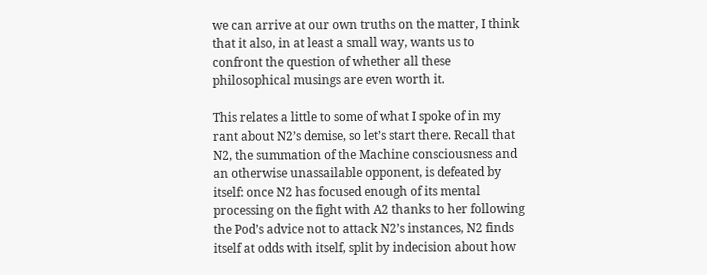we can arrive at our own truths on the matter, I think that it also, in at least a small way, wants us to confront the question of whether all these philosophical musings are even worth it.

This relates a little to some of what I spoke of in my rant about N2’s demise, so let’s start there. Recall that N2, the summation of the Machine consciousness and an otherwise unassailable opponent, is defeated by itself: once N2 has focused enough of its mental processing on the fight with A2 thanks to her following the Pod’s advice not to attack N2’s instances, N2 finds itself at odds with itself, split by indecision about how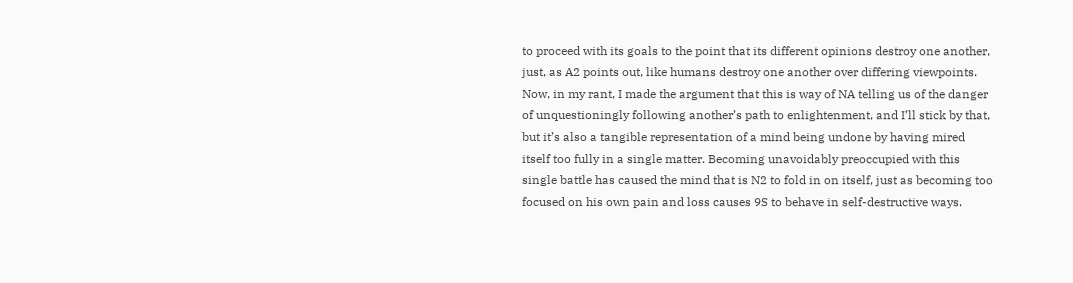to proceed with its goals to the point that its different opinions destroy one another, just, as A2 points out, like humans destroy one another over differing viewpoints. Now, in my rant, I made the argument that this is way of NA telling us of the danger of unquestioningly following another’s path to enlightenment, and I’ll stick by that, but it’s also a tangible representation of a mind being undone by having mired itself too fully in a single matter. Becoming unavoidably preoccupied with this single battle has caused the mind that is N2 to fold in on itself, just as becoming too focused on his own pain and loss causes 9S to behave in self-destructive ways.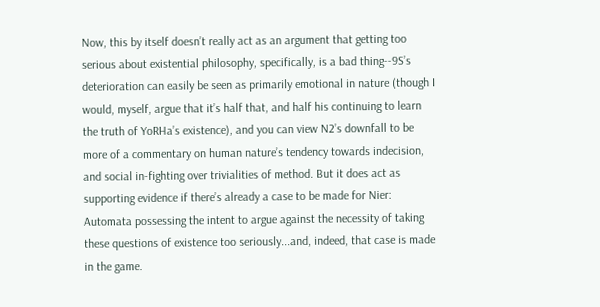Now, this by itself doesn’t really act as an argument that getting too serious about existential philosophy, specifically, is a bad thing--9S’s deterioration can easily be seen as primarily emotional in nature (though I would, myself, argue that it’s half that, and half his continuing to learn the truth of YoRHa’s existence), and you can view N2’s downfall to be more of a commentary on human nature’s tendency towards indecision, and social in-fighting over trivialities of method. But it does act as supporting evidence if there’s already a case to be made for Nier: Automata possessing the intent to argue against the necessity of taking these questions of existence too seriously...and, indeed, that case is made in the game.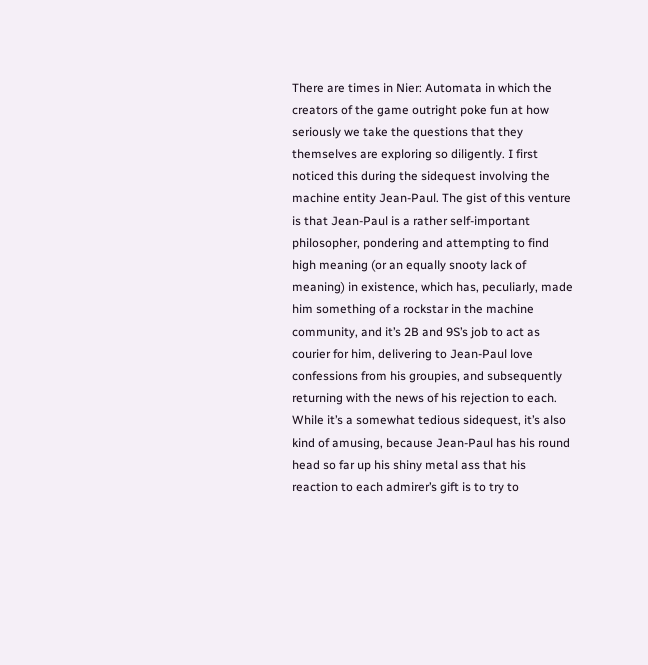There are times in Nier: Automata in which the creators of the game outright poke fun at how seriously we take the questions that they themselves are exploring so diligently. I first noticed this during the sidequest involving the machine entity Jean-Paul. The gist of this venture is that Jean-Paul is a rather self-important philosopher, pondering and attempting to find high meaning (or an equally snooty lack of meaning) in existence, which has, peculiarly, made him something of a rockstar in the machine community, and it’s 2B and 9S’s job to act as courier for him, delivering to Jean-Paul love confessions from his groupies, and subsequently returning with the news of his rejection to each. While it’s a somewhat tedious sidequest, it’s also kind of amusing, because Jean-Paul has his round head so far up his shiny metal ass that his reaction to each admirer’s gift is to try to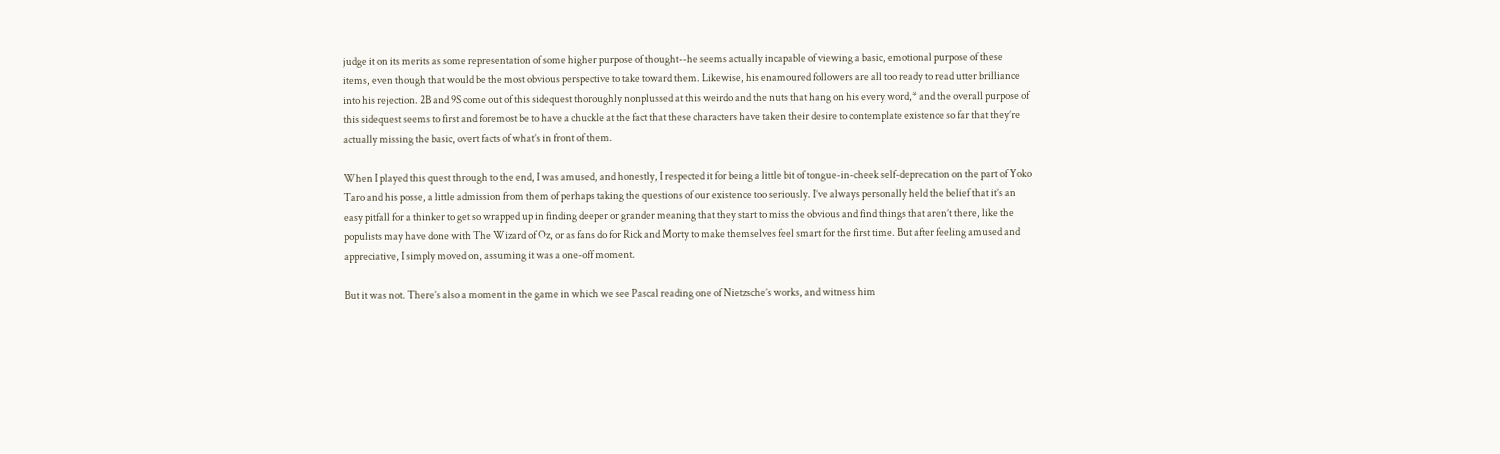judge it on its merits as some representation of some higher purpose of thought--he seems actually incapable of viewing a basic, emotional purpose of these items, even though that would be the most obvious perspective to take toward them. Likewise, his enamoured followers are all too ready to read utter brilliance into his rejection. 2B and 9S come out of this sidequest thoroughly nonplussed at this weirdo and the nuts that hang on his every word,* and the overall purpose of this sidequest seems to first and foremost be to have a chuckle at the fact that these characters have taken their desire to contemplate existence so far that they’re actually missing the basic, overt facts of what’s in front of them.

When I played this quest through to the end, I was amused, and honestly, I respected it for being a little bit of tongue-in-cheek self-deprecation on the part of Yoko Taro and his posse, a little admission from them of perhaps taking the questions of our existence too seriously. I’ve always personally held the belief that it’s an easy pitfall for a thinker to get so wrapped up in finding deeper or grander meaning that they start to miss the obvious and find things that aren’t there, like the populists may have done with The Wizard of Oz, or as fans do for Rick and Morty to make themselves feel smart for the first time. But after feeling amused and appreciative, I simply moved on, assuming it was a one-off moment.

But it was not. There’s also a moment in the game in which we see Pascal reading one of Nietzsche’s works, and witness him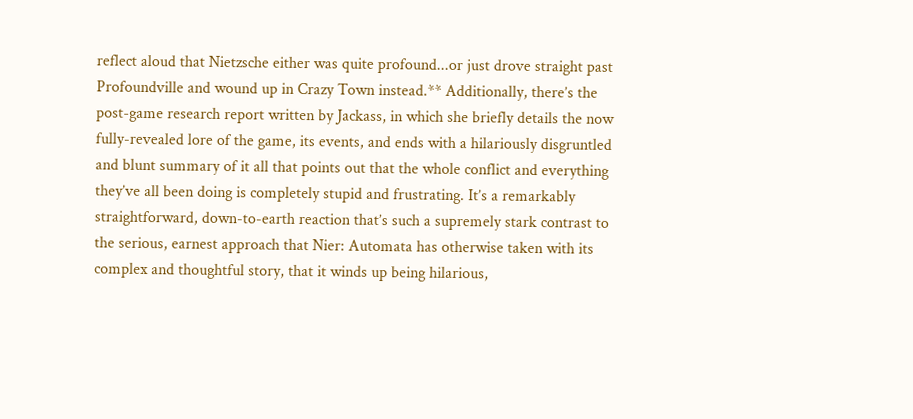reflect aloud that Nietzsche either was quite profound...or just drove straight past Profoundville and wound up in Crazy Town instead.** Additionally, there’s the post-game research report written by Jackass, in which she briefly details the now fully-revealed lore of the game, its events, and ends with a hilariously disgruntled and blunt summary of it all that points out that the whole conflict and everything they’ve all been doing is completely stupid and frustrating. It’s a remarkably straightforward, down-to-earth reaction that’s such a supremely stark contrast to the serious, earnest approach that Nier: Automata has otherwise taken with its complex and thoughtful story, that it winds up being hilarious,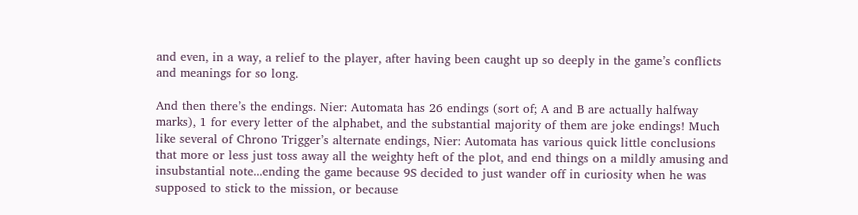and even, in a way, a relief to the player, after having been caught up so deeply in the game’s conflicts and meanings for so long.

And then there’s the endings. Nier: Automata has 26 endings (sort of; A and B are actually halfway marks), 1 for every letter of the alphabet, and the substantial majority of them are joke endings! Much like several of Chrono Trigger’s alternate endings, Nier: Automata has various quick little conclusions that more or less just toss away all the weighty heft of the plot, and end things on a mildly amusing and insubstantial note...ending the game because 9S decided to just wander off in curiosity when he was supposed to stick to the mission, or because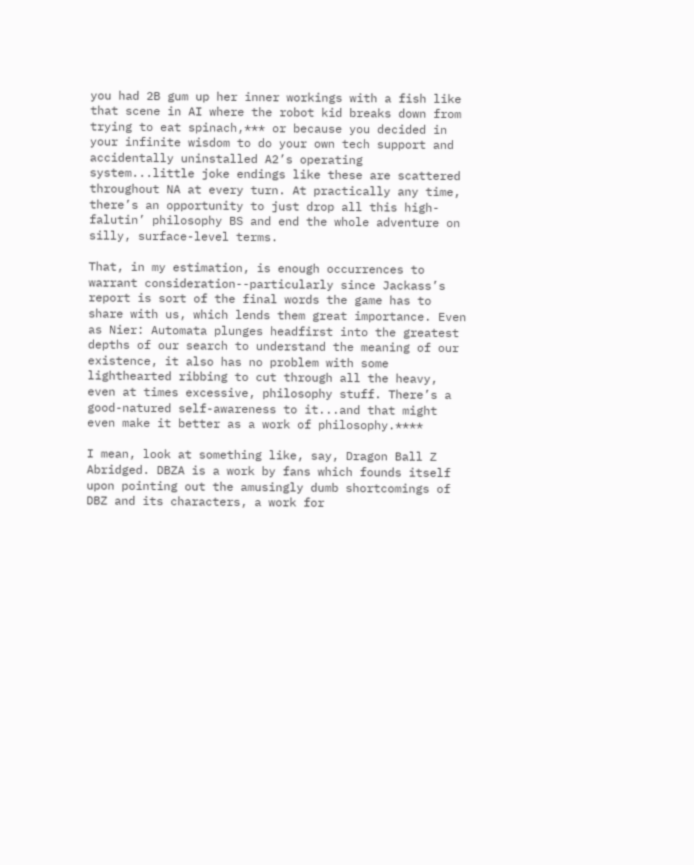you had 2B gum up her inner workings with a fish like that scene in AI where the robot kid breaks down from trying to eat spinach,*** or because you decided in your infinite wisdom to do your own tech support and accidentally uninstalled A2’s operating system...little joke endings like these are scattered throughout NA at every turn. At practically any time, there’s an opportunity to just drop all this high-falutin’ philosophy BS and end the whole adventure on silly, surface-level terms.

That, in my estimation, is enough occurrences to warrant consideration--particularly since Jackass’s report is sort of the final words the game has to share with us, which lends them great importance. Even as Nier: Automata plunges headfirst into the greatest depths of our search to understand the meaning of our existence, it also has no problem with some lighthearted ribbing to cut through all the heavy, even at times excessive, philosophy stuff. There’s a good-natured self-awareness to it...and that might even make it better as a work of philosophy.****

I mean, look at something like, say, Dragon Ball Z Abridged. DBZA is a work by fans which founds itself upon pointing out the amusingly dumb shortcomings of DBZ and its characters, a work for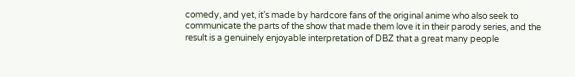comedy, and yet, it’s made by hardcore fans of the original anime who also seek to communicate the parts of the show that made them love it in their parody series, and the result is a genuinely enjoyable interpretation of DBZ that a great many people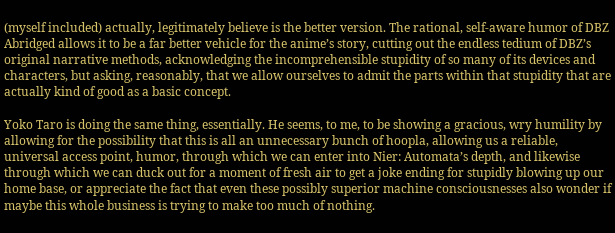(myself included) actually, legitimately believe is the better version. The rational, self-aware humor of DBZ Abridged allows it to be a far better vehicle for the anime’s story, cutting out the endless tedium of DBZ’s original narrative methods, acknowledging the incomprehensible stupidity of so many of its devices and characters, but asking, reasonably, that we allow ourselves to admit the parts within that stupidity that are actually kind of good as a basic concept.

Yoko Taro is doing the same thing, essentially. He seems, to me, to be showing a gracious, wry humility by allowing for the possibility that this is all an unnecessary bunch of hoopla, allowing us a reliable, universal access point, humor, through which we can enter into Nier: Automata’s depth, and likewise through which we can duck out for a moment of fresh air to get a joke ending for stupidly blowing up our home base, or appreciate the fact that even these possibly superior machine consciousnesses also wonder if maybe this whole business is trying to make too much of nothing.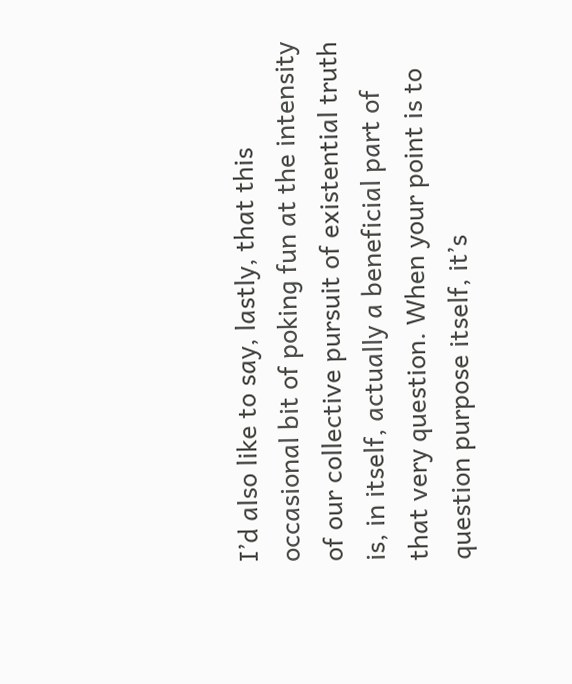I’d also like to say, lastly, that this occasional bit of poking fun at the intensity of our collective pursuit of existential truth is, in itself, actually a beneficial part of that very question. When your point is to question purpose itself, it’s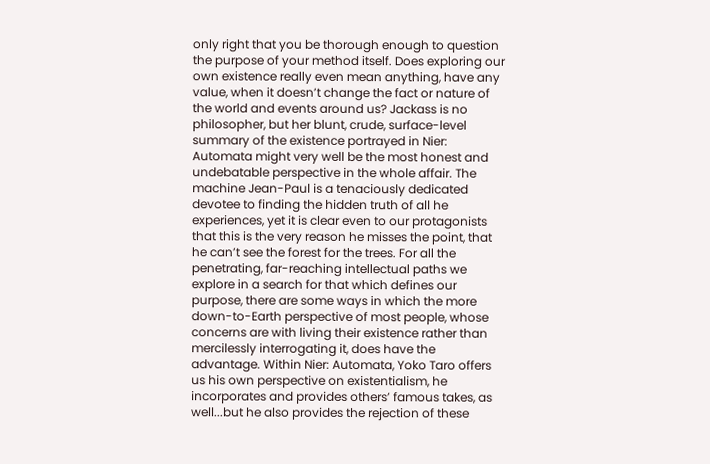only right that you be thorough enough to question the purpose of your method itself. Does exploring our own existence really even mean anything, have any value, when it doesn’t change the fact or nature of the world and events around us? Jackass is no philosopher, but her blunt, crude, surface-level summary of the existence portrayed in Nier: Automata might very well be the most honest and undebatable perspective in the whole affair. The machine Jean-Paul is a tenaciously dedicated devotee to finding the hidden truth of all he experiences, yet it is clear even to our protagonists that this is the very reason he misses the point, that he can’t see the forest for the trees. For all the penetrating, far-reaching intellectual paths we explore in a search for that which defines our purpose, there are some ways in which the more down-to-Earth perspective of most people, whose concerns are with living their existence rather than mercilessly interrogating it, does have the advantage. Within Nier: Automata, Yoko Taro offers us his own perspective on existentialism, he incorporates and provides others’ famous takes, as well...but he also provides the rejection of these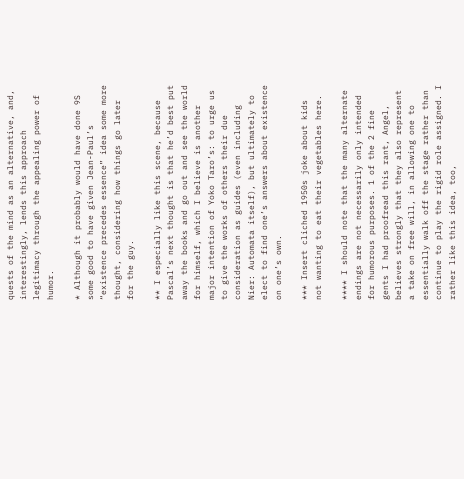quests of the mind as an alternative, and, interestingly, lends this approach legitimacy through the appealing power of humor.

* Although it probably would have done 9S some good to have given Jean-Paul’s “existence precedes essence” idea some more thought, considering how things go later for the guy.

** I especially like this scene, because Pascal’s next thought is that he’d best put away the books and go out and see the world for himself, which I believe is another major intention of Yoko Taro’s: to urge us to give the works of others their due consideration as guides (even including Nier: Automata itself), but ultimately to elect to find one’s answers about existence on one’s own.

*** Insert cliched 1950s joke about kids not wanting to eat their vegetables here.

**** I should note that the many alternate endings are not necessarily only intended for humorous purposes. 1 of the 2 fine gents I had proofread this rant, Angel, believes strongly that they also represent a take on free will, in allowing one to essentially walk off the stage rather than continue to play the rigid role assigned. I rather like this idea, too,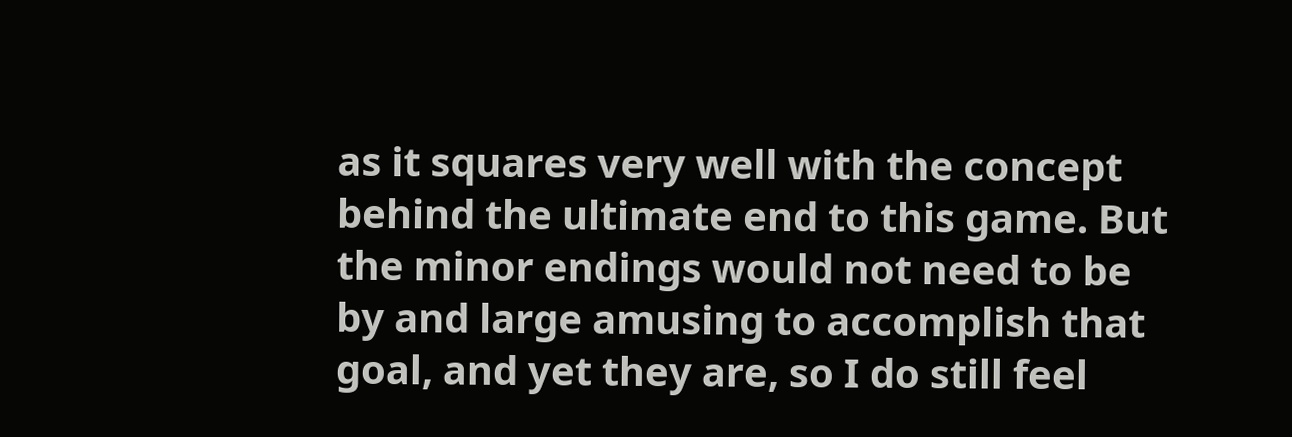as it squares very well with the concept behind the ultimate end to this game. But the minor endings would not need to be by and large amusing to accomplish that goal, and yet they are, so I do still feel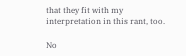that they fit with my interpretation in this rant, too.

No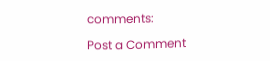comments:

Post a Comment